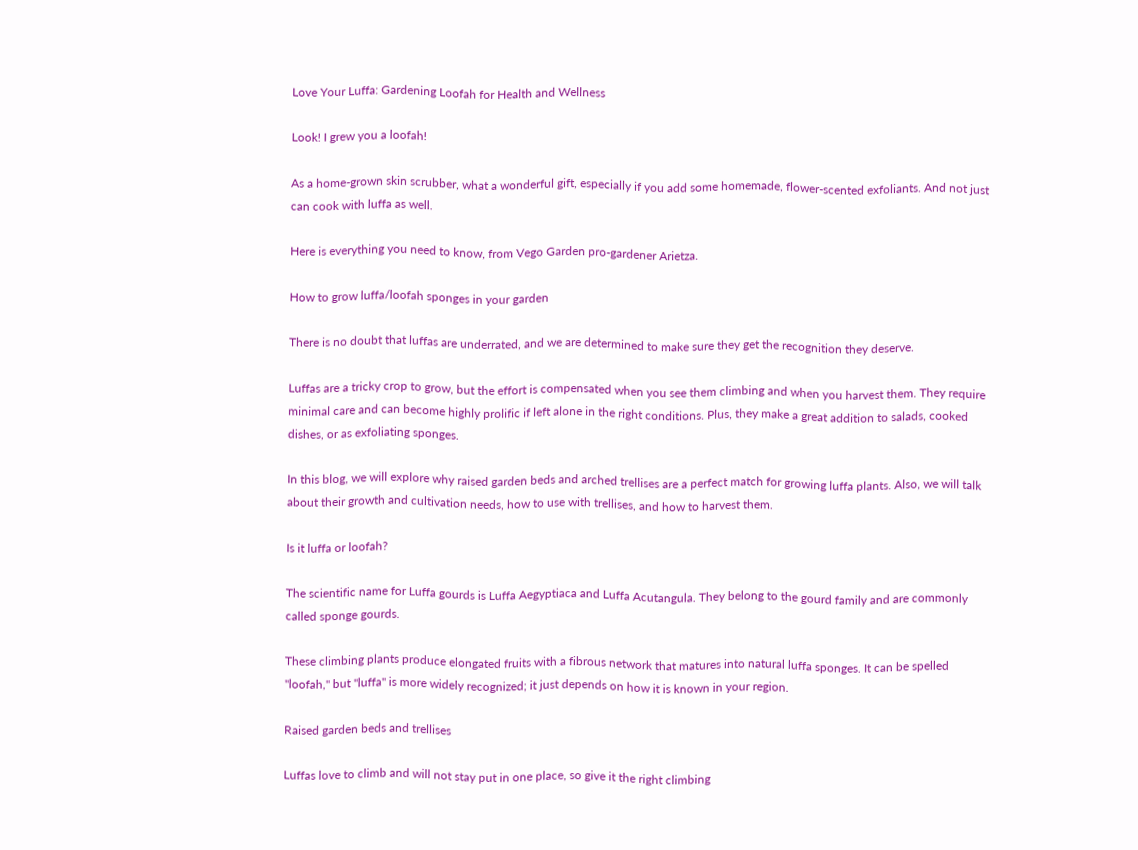Love Your Luffa: Gardening Loofah for Health and Wellness

Look! I grew you a loofah!

As a home-grown skin scrubber, what a wonderful gift, especially if you add some homemade, flower-scented exfoliants. And not just can cook with luffa as well.

Here is everything you need to know, from Vego Garden pro-gardener Arietza.

How to grow luffa/loofah sponges in your garden

There is no doubt that luffas are underrated, and we are determined to make sure they get the recognition they deserve.

Luffas are a tricky crop to grow, but the effort is compensated when you see them climbing and when you harvest them. They require minimal care and can become highly prolific if left alone in the right conditions. Plus, they make a great addition to salads, cooked dishes, or as exfoliating sponges.

In this blog, we will explore why raised garden beds and arched trellises are a perfect match for growing luffa plants. Also, we will talk about their growth and cultivation needs, how to use with trellises, and how to harvest them.

Is it luffa or loofah?

The scientific name for Luffa gourds is Luffa Aegyptiaca and Luffa Acutangula. They belong to the gourd family and are commonly called sponge gourds.

These climbing plants produce elongated fruits with a fibrous network that matures into natural luffa sponges. It can be spelled "loofah," but "luffa" is more widely recognized; it just depends on how it is known in your region.

Raised garden beds and trellises

Luffas love to climb and will not stay put in one place, so give it the right climbing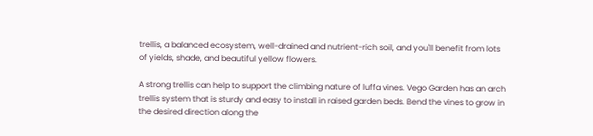trellis, a balanced ecosystem, well-drained and nutrient-rich soil, and you'll benefit from lots of yields, shade, and beautiful yellow flowers.

A strong trellis can help to support the climbing nature of luffa vines. Vego Garden has an arch trellis system that is sturdy and easy to install in raised garden beds. Bend the vines to grow in the desired direction along the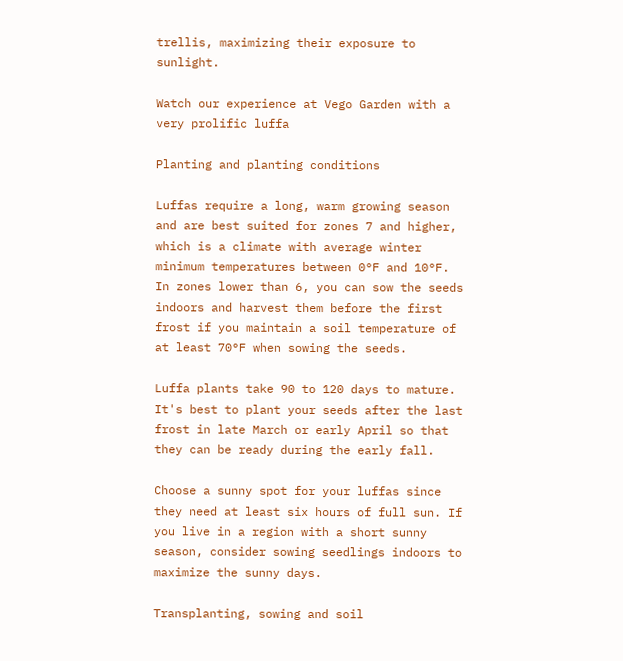trellis, maximizing their exposure to sunlight.

Watch our experience at Vego Garden with a very prolific luffa

Planting and planting conditions

Luffas require a long, warm growing season and are best suited for zones 7 and higher, which is a climate with average winter minimum temperatures between 0°F and 10°F. In zones lower than 6, you can sow the seeds indoors and harvest them before the first frost if you maintain a soil temperature of at least 70°F when sowing the seeds.

Luffa plants take 90 to 120 days to mature. It's best to plant your seeds after the last frost in late March or early April so that they can be ready during the early fall.

Choose a sunny spot for your luffas since they need at least six hours of full sun. If you live in a region with a short sunny season, consider sowing seedlings indoors to maximize the sunny days.

Transplanting, sowing and soil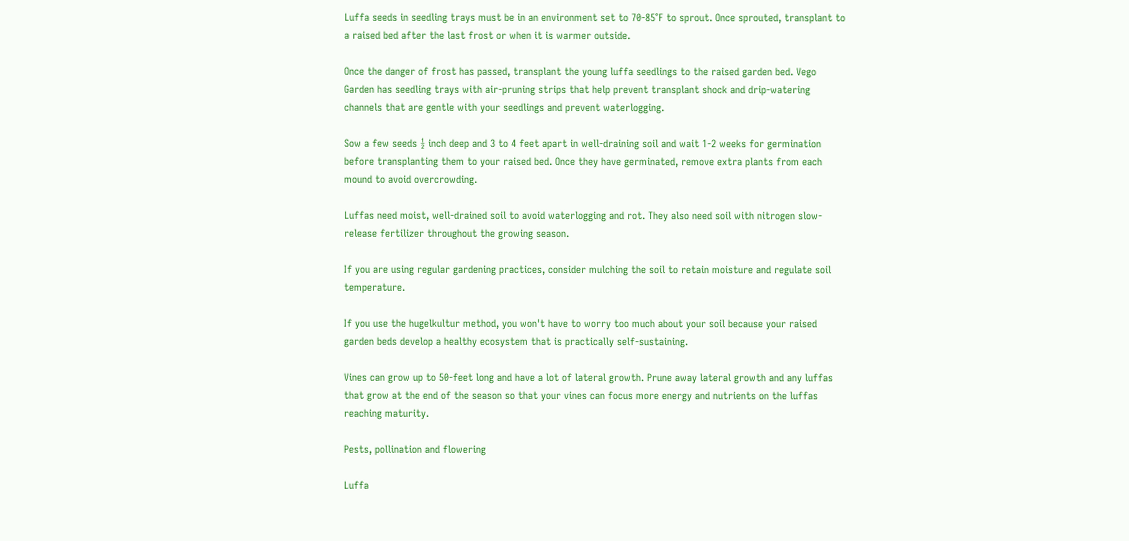Luffa seeds in seedling trays must be in an environment set to 70-85°F to sprout. Once sprouted, transplant to a raised bed after the last frost or when it is warmer outside.

Once the danger of frost has passed, transplant the young luffa seedlings to the raised garden bed. Vego Garden has seedling trays with air-pruning strips that help prevent transplant shock and drip-watering channels that are gentle with your seedlings and prevent waterlogging.

Sow a few seeds ½ inch deep and 3 to 4 feet apart in well-draining soil and wait 1-2 weeks for germination before transplanting them to your raised bed. Once they have germinated, remove extra plants from each mound to avoid overcrowding.

Luffas need moist, well-drained soil to avoid waterlogging and rot. They also need soil with nitrogen slow-release fertilizer throughout the growing season.

If you are using regular gardening practices, consider mulching the soil to retain moisture and regulate soil temperature.

If you use the hugelkultur method, you won't have to worry too much about your soil because your raised garden beds develop a healthy ecosystem that is practically self-sustaining.

Vines can grow up to 50-feet long and have a lot of lateral growth. Prune away lateral growth and any luffas that grow at the end of the season so that your vines can focus more energy and nutrients on the luffas reaching maturity.

Pests, pollination and flowering

Luffa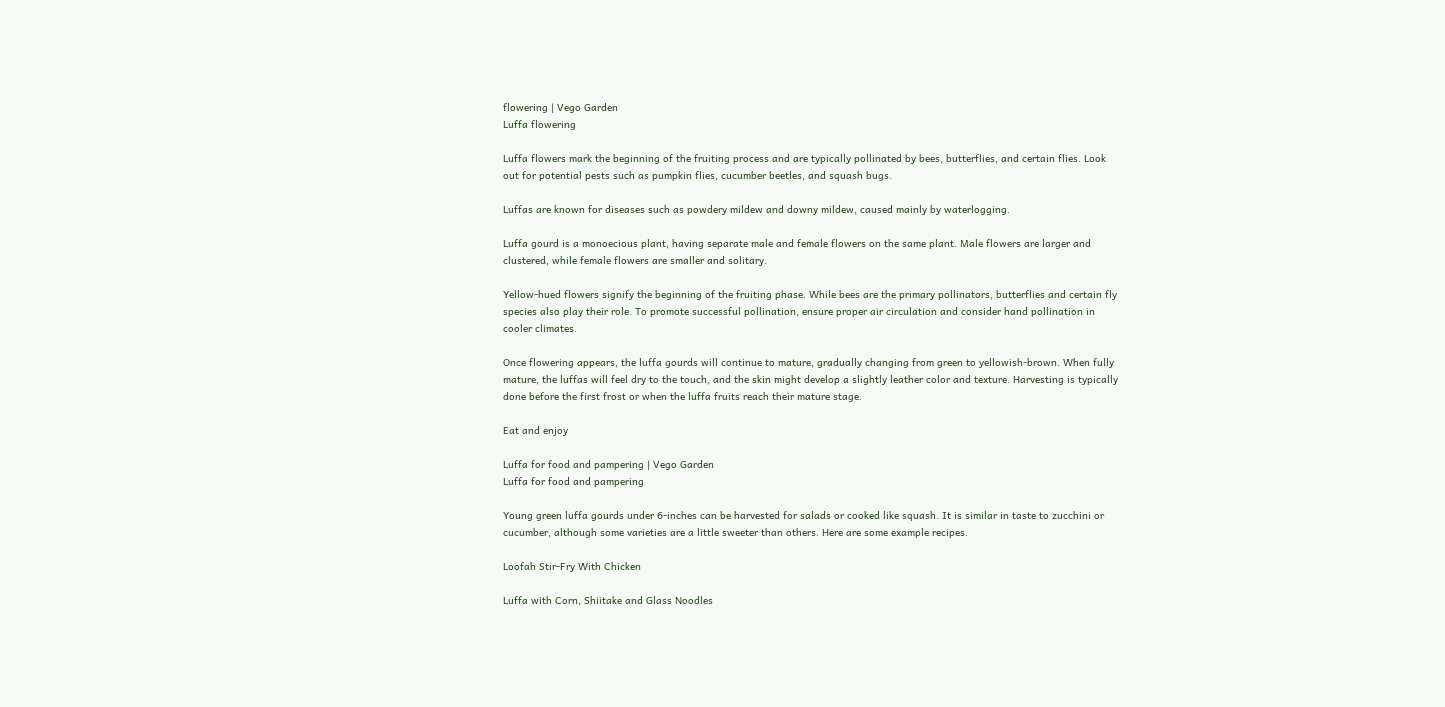flowering | Vego Garden
Luffa flowering

Luffa flowers mark the beginning of the fruiting process and are typically pollinated by bees, butterflies, and certain flies. Look out for potential pests such as pumpkin flies, cucumber beetles, and squash bugs.

Luffas are known for diseases such as powdery mildew and downy mildew, caused mainly by waterlogging.

Luffa gourd is a monoecious plant, having separate male and female flowers on the same plant. Male flowers are larger and clustered, while female flowers are smaller and solitary.

Yellow-hued flowers signify the beginning of the fruiting phase. While bees are the primary pollinators, butterflies and certain fly species also play their role. To promote successful pollination, ensure proper air circulation and consider hand pollination in cooler climates.

Once flowering appears, the luffa gourds will continue to mature, gradually changing from green to yellowish-brown. When fully mature, the luffas will feel dry to the touch, and the skin might develop a slightly leather color and texture. Harvesting is typically done before the first frost or when the luffa fruits reach their mature stage.

Eat and enjoy

Luffa for food and pampering | Vego Garden
Luffa for food and pampering

Young green luffa gourds under 6-inches can be harvested for salads or cooked like squash. It is similar in taste to zucchini or cucumber, although some varieties are a little sweeter than others. Here are some example recipes.

Loofah Stir-Fry With Chicken

Luffa with Corn, Shiitake and Glass Noodles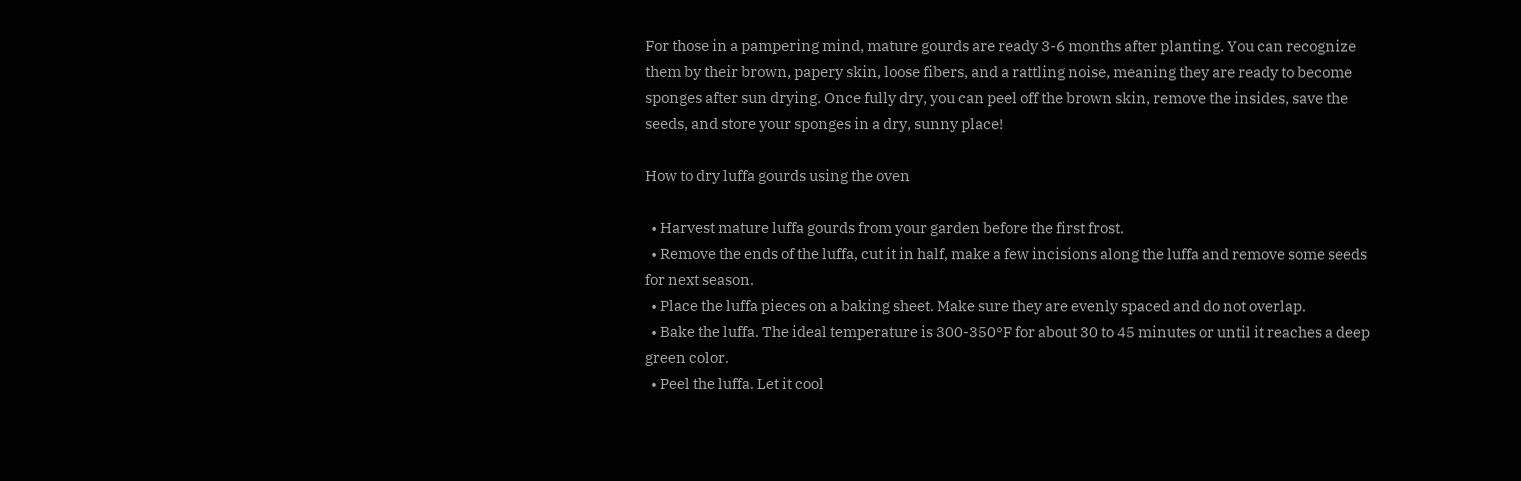For those in a pampering mind, mature gourds are ready 3-6 months after planting. You can recognize them by their brown, papery skin, loose fibers, and a rattling noise, meaning they are ready to become sponges after sun drying. Once fully dry, you can peel off the brown skin, remove the insides, save the seeds, and store your sponges in a dry, sunny place!

How to dry luffa gourds using the oven

  • Harvest mature luffa gourds from your garden before the first frost.
  • Remove the ends of the luffa, cut it in half, make a few incisions along the luffa and remove some seeds for next season.
  • Place the luffa pieces on a baking sheet. Make sure they are evenly spaced and do not overlap.
  • Bake the luffa. The ideal temperature is 300-350°F for about 30 to 45 minutes or until it reaches a deep green color.
  • Peel the luffa. Let it cool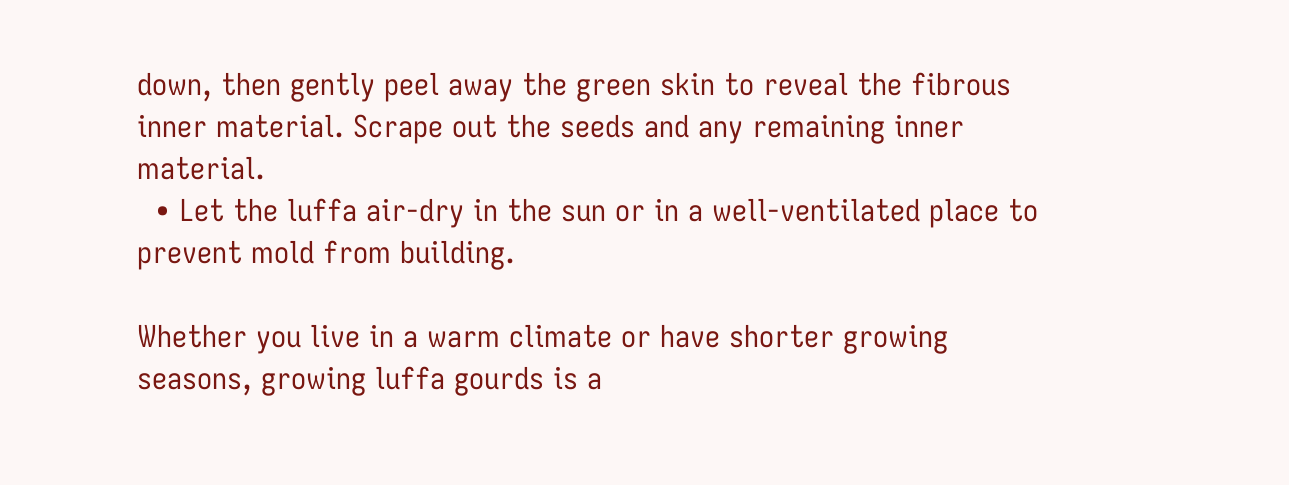down, then gently peel away the green skin to reveal the fibrous inner material. Scrape out the seeds and any remaining inner material.
  • Let the luffa air-dry in the sun or in a well-ventilated place to prevent mold from building.

Whether you live in a warm climate or have shorter growing seasons, growing luffa gourds is a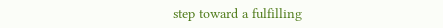step toward a fulfilling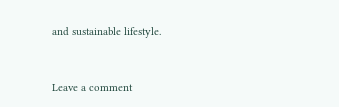and sustainable lifestyle.



Leave a comment